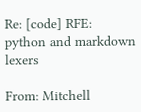Re: [code] RFE: python and markdown lexers

From: Mitchell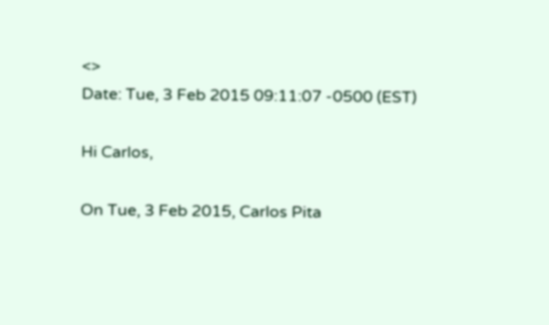<>
Date: Tue, 3 Feb 2015 09:11:07 -0500 (EST)

Hi Carlos,

On Tue, 3 Feb 2015, Carlos Pita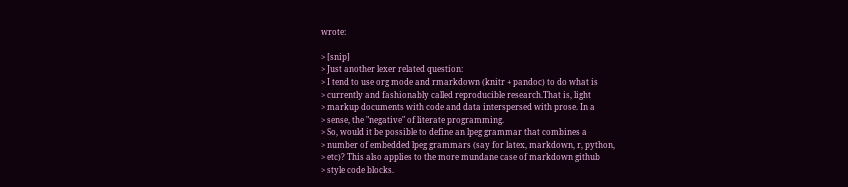wrote:

> [snip]
> Just another lexer related question:
> I tend to use org mode and rmarkdown (knitr + pandoc) to do what is
> currently and fashionably called reproducible research.That is, light
> markup documents with code and data interspersed with prose. In a
> sense, the "negative" of literate programming.
> So, would it be possible to define an lpeg grammar that combines a
> number of embedded lpeg grammars (say for latex, markdown, r, python,
> etc)? This also applies to the more mundane case of markdown github
> style code blocks.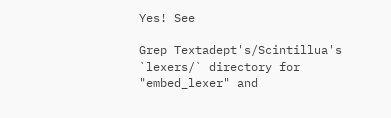Yes! See

Grep Textadept's/Scintillua's `lexers/` directory for "embed_lexer" and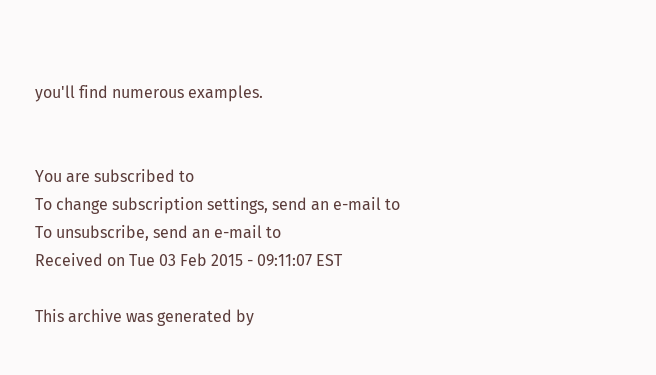you'll find numerous examples.


You are subscribed to
To change subscription settings, send an e-mail to
To unsubscribe, send an e-mail to
Received on Tue 03 Feb 2015 - 09:11:07 EST

This archive was generated by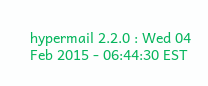hypermail 2.2.0 : Wed 04 Feb 2015 - 06:44:30 EST